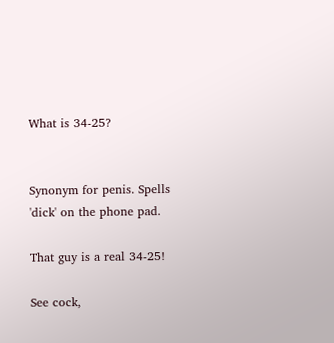What is 34-25?


Synonym for penis. Spells 'dick' on the phone pad.

That guy is a real 34-25!

See cock,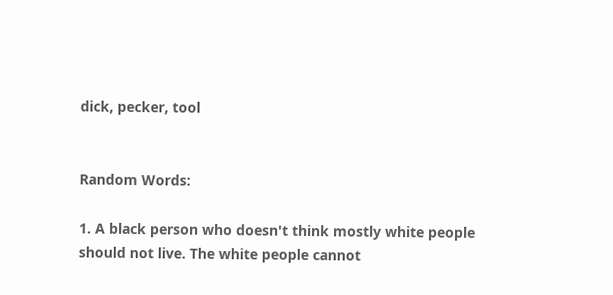dick, pecker, tool


Random Words:

1. A black person who doesn't think mostly white people should not live. The white people cannot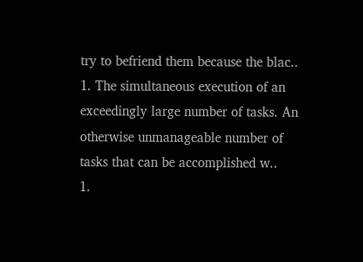try to befriend them because the blac..
1. The simultaneous execution of an exceedingly large number of tasks. An otherwise unmanageable number of tasks that can be accomplished w..
1.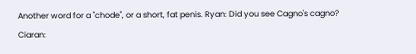Another word for a "chode", or a short, fat penis. Ryan: Did you see Cagno's cagno? Ciaran: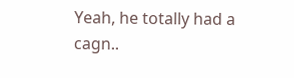Yeah, he totally had a cagn..